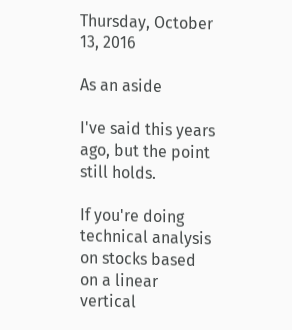Thursday, October 13, 2016

As an aside

I've said this years ago, but the point still holds.

If you're doing technical analysis on stocks based on a linear vertical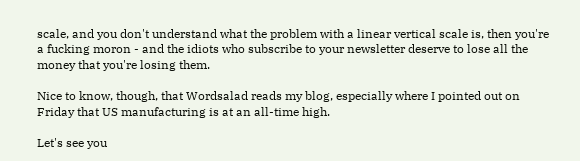scale, and you don't understand what the problem with a linear vertical scale is, then you're a fucking moron - and the idiots who subscribe to your newsletter deserve to lose all the money that you're losing them.

Nice to know, though, that Wordsalad reads my blog, especially where I pointed out on Friday that US manufacturing is at an all-time high.

Let's see you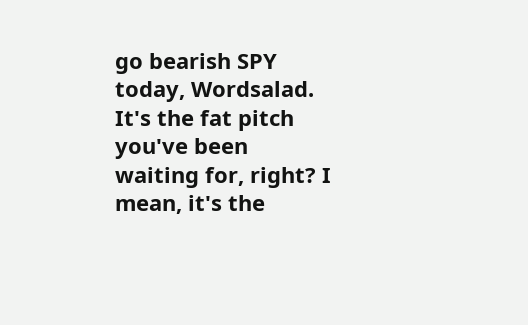go bearish SPY today, Wordsalad. It's the fat pitch you've been waiting for, right? I mean, it's the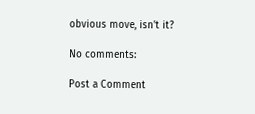obvious move, isn't it?

No comments:

Post a Comment